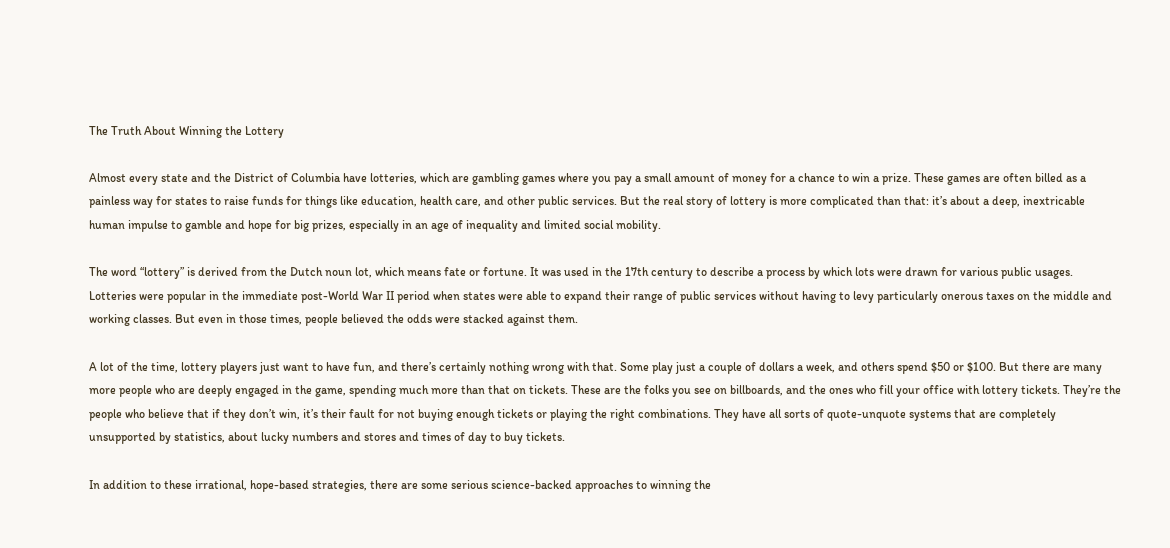The Truth About Winning the Lottery

Almost every state and the District of Columbia have lotteries, which are gambling games where you pay a small amount of money for a chance to win a prize. These games are often billed as a painless way for states to raise funds for things like education, health care, and other public services. But the real story of lottery is more complicated than that: it’s about a deep, inextricable human impulse to gamble and hope for big prizes, especially in an age of inequality and limited social mobility.

The word “lottery” is derived from the Dutch noun lot, which means fate or fortune. It was used in the 17th century to describe a process by which lots were drawn for various public usages. Lotteries were popular in the immediate post-World War II period when states were able to expand their range of public services without having to levy particularly onerous taxes on the middle and working classes. But even in those times, people believed the odds were stacked against them.

A lot of the time, lottery players just want to have fun, and there’s certainly nothing wrong with that. Some play just a couple of dollars a week, and others spend $50 or $100. But there are many more people who are deeply engaged in the game, spending much more than that on tickets. These are the folks you see on billboards, and the ones who fill your office with lottery tickets. They’re the people who believe that if they don’t win, it’s their fault for not buying enough tickets or playing the right combinations. They have all sorts of quote-unquote systems that are completely unsupported by statistics, about lucky numbers and stores and times of day to buy tickets.

In addition to these irrational, hope-based strategies, there are some serious science-backed approaches to winning the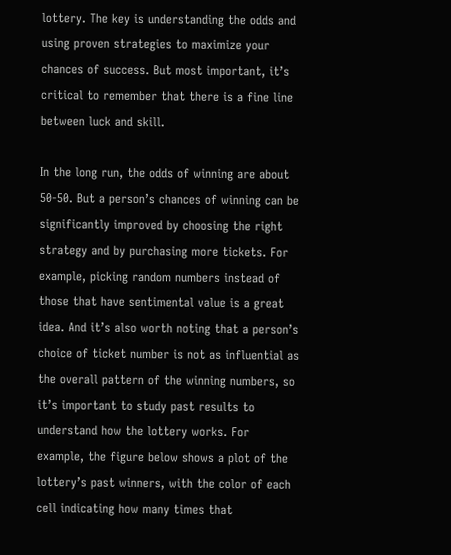lottery. The key is understanding the odds and using proven strategies to maximize your chances of success. But most important, it’s critical to remember that there is a fine line between luck and skill.

In the long run, the odds of winning are about 50-50. But a person’s chances of winning can be significantly improved by choosing the right strategy and by purchasing more tickets. For example, picking random numbers instead of those that have sentimental value is a great idea. And it’s also worth noting that a person’s choice of ticket number is not as influential as the overall pattern of the winning numbers, so it’s important to study past results to understand how the lottery works. For example, the figure below shows a plot of the lottery’s past winners, with the color of each cell indicating how many times that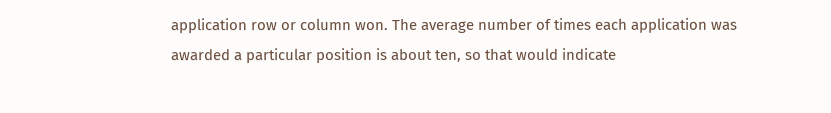application row or column won. The average number of times each application was awarded a particular position is about ten, so that would indicate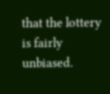that the lottery is fairly unbiased.